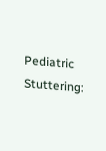Pediatric Stuttering: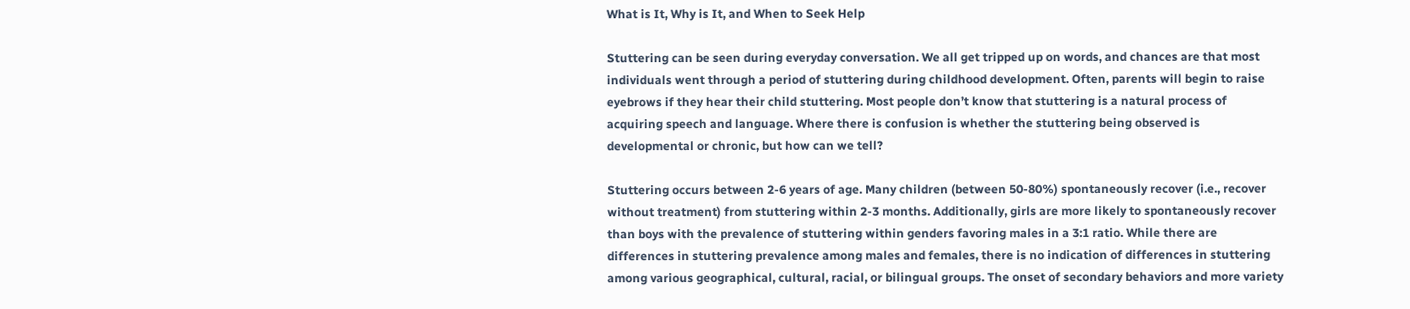What is It, Why is It, and When to Seek Help

Stuttering can be seen during everyday conversation. We all get tripped up on words, and chances are that most individuals went through a period of stuttering during childhood development. Often, parents will begin to raise eyebrows if they hear their child stuttering. Most people don’t know that stuttering is a natural process of acquiring speech and language. Where there is confusion is whether the stuttering being observed is developmental or chronic, but how can we tell?

Stuttering occurs between 2-6 years of age. Many children (between 50-80%) spontaneously recover (i.e., recover without treatment) from stuttering within 2-3 months. Additionally, girls are more likely to spontaneously recover than boys with the prevalence of stuttering within genders favoring males in a 3:1 ratio. While there are differences in stuttering prevalence among males and females, there is no indication of differences in stuttering among various geographical, cultural, racial, or bilingual groups. The onset of secondary behaviors and more variety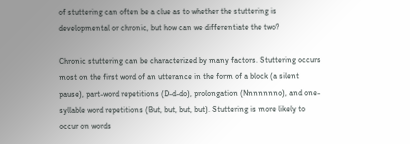of stuttering can often be a clue as to whether the stuttering is developmental or chronic, but how can we differentiate the two?

Chronic stuttering can be characterized by many factors. Stuttering occurs most on the first word of an utterance in the form of a block (a silent pause), part-word repetitions (D-d-do), prolongation (Nnnnnnno), and one-syllable word repetitions (But, but, but, but). Stuttering is more likely to occur on words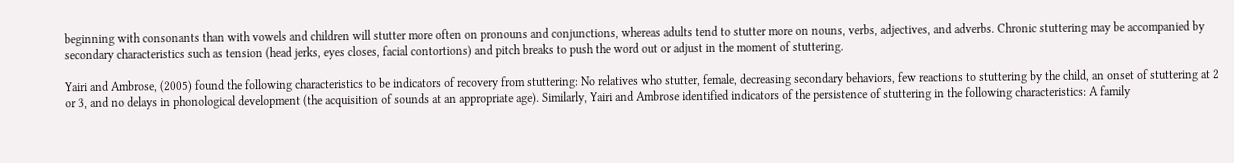beginning with consonants than with vowels and children will stutter more often on pronouns and conjunctions, whereas adults tend to stutter more on nouns, verbs, adjectives, and adverbs. Chronic stuttering may be accompanied by secondary characteristics such as tension (head jerks, eyes closes, facial contortions) and pitch breaks to push the word out or adjust in the moment of stuttering.

Yairi and Ambrose, (2005) found the following characteristics to be indicators of recovery from stuttering: No relatives who stutter, female, decreasing secondary behaviors, few reactions to stuttering by the child, an onset of stuttering at 2 or 3, and no delays in phonological development (the acquisition of sounds at an appropriate age). Similarly, Yairi and Ambrose identified indicators of the persistence of stuttering in the following characteristics: A family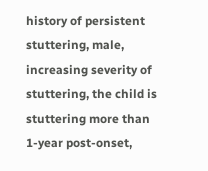history of persistent stuttering, male, increasing severity of stuttering, the child is stuttering more than 1-year post-onset,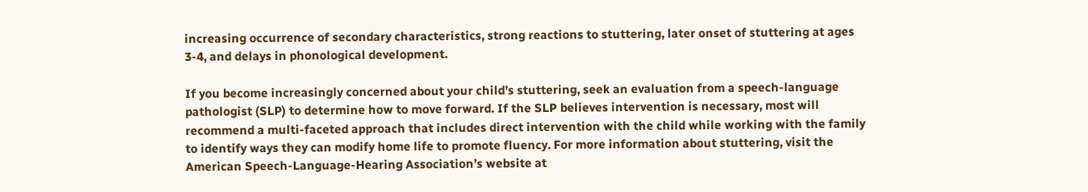increasing occurrence of secondary characteristics, strong reactions to stuttering, later onset of stuttering at ages 3-4, and delays in phonological development.

If you become increasingly concerned about your child’s stuttering, seek an evaluation from a speech-language pathologist (SLP) to determine how to move forward. If the SLP believes intervention is necessary, most will recommend a multi-faceted approach that includes direct intervention with the child while working with the family to identify ways they can modify home life to promote fluency. For more information about stuttering, visit the American Speech-Language-Hearing Association’s website at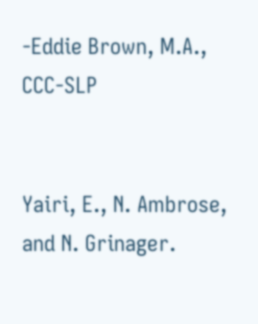-Eddie Brown, M.A., CCC-SLP


Yairi, E., N. Ambrose, and N. Grinager.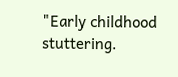"Early childhood stuttering.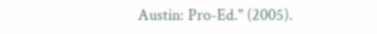Austin: Pro-Ed." (2005).